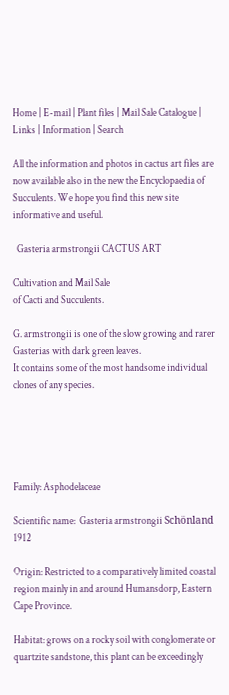Home | E-mail | Plant files | Mail Sale Catalogue | Links | Information | Search

All the information and photos in cactus art files are now available also in the new the Encyclopaedia of Succulents. We hope you find this new site informative and useful.

  Gasteria armstrongii CACTUS ART

Cultivation and Mail Sale
of Cacti and Succulents.

G. armstrongii is one of the slow growing and rarer Gasterias with dark green leaves.
It contains some of the most handsome individual clones of any species.





Family: Asphodelaceae

Scientific name:  Gasteria armstrongii Schönland 1912

Origin: Restricted to a comparatively limited coastal region mainly in and around Humansdorp, Eastern Cape Province.

Habitat: grows on a rocky soil with conglomerate or quartzite sandstone, this plant can be exceedingly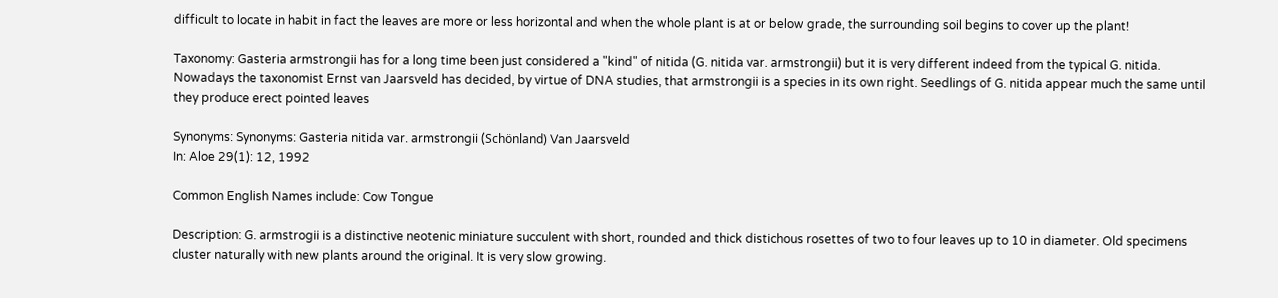difficult to locate in habit in fact the leaves are more or less horizontal and when the whole plant is at or below grade, the surrounding soil begins to cover up the plant!

Taxonomy: Gasteria armstrongii has for a long time been just considered a "kind" of nitida (G. nitida var. armstrongii) but it is very different indeed from the typical G. nitida. Nowadays the taxonomist Ernst van Jaarsveld has decided, by virtue of DNA studies, that armstrongii is a species in its own right. Seedlings of G. nitida appear much the same until they produce erect pointed leaves

Synonyms: Synonyms: Gasteria nitida var. armstrongii (Schönland) Van Jaarsveld
In: Aloe 29(1): 12, 1992

Common English Names include: Cow Tongue

Description: G. armstrogii is a distinctive neotenic miniature succulent with short, rounded and thick distichous rosettes of two to four leaves up to 10 in diameter. Old specimens cluster naturally with new plants around the original. It is very slow growing.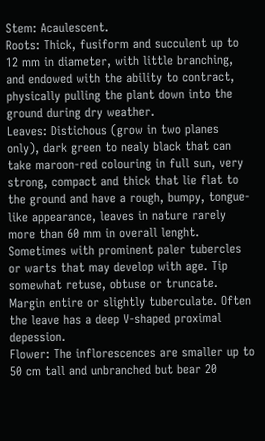Stem: Acaulescent.
Roots: Thick, fusiform and succulent up to 12 mm in diameter, with little branching, and endowed with the ability to contract, physically pulling the plant down into the ground during dry weather.
Leaves: Distichous (grow in two planes only), dark green to nealy black that can take maroon-red colouring in full sun, very strong, compact and thick that lie flat to the ground and have a rough, bumpy, tongue-like appearance, leaves in nature rarely more than 60 mm in overall lenght. Sometimes with prominent paler tubercles or warts that may develop with age. Tip somewhat retuse, obtuse or truncate. Margin entire or slightly tuberculate. Often the leave has a deep V-shaped proximal depession.
Flower: The inflorescences are smaller up to 50 cm tall and unbranched but bear 20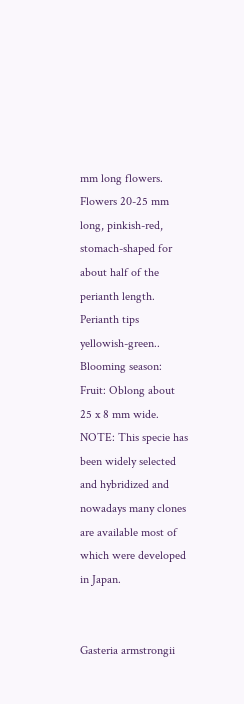mm long flowers. Flowers 20-25 mm long, pinkish-red,
stomach-shaped for about half of the perianth length. Perianth tips yellowish-green..
Blooming season:
Fruit: Oblong about 25 x 8 mm wide.
NOTE: This specie has been widely selected and hybridized and nowadays many clones are available most of which were developed in Japan.


Gasteria armstrongii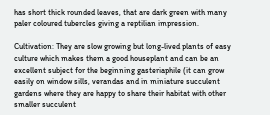has short thick rounded leaves, that are dark green with many paler coloured tubercles giving a reptilian impression.

Cultivation: They are slow growing but long-lived plants of easy culture which makes them a good houseplant and can be an excellent subject for the beginning gasteriaphile (it can grow easily on window sills, verandas and in miniature succulent gardens where they are happy to share their habitat with other smaller succulent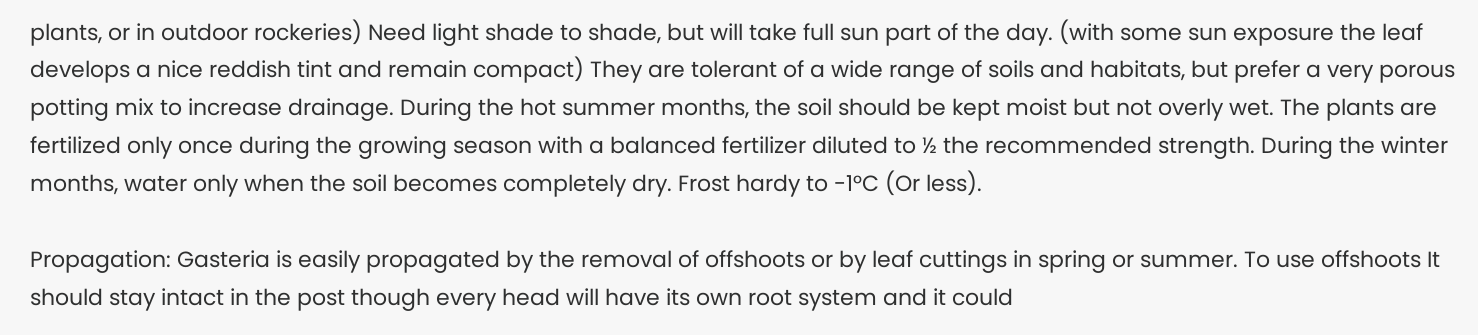plants, or in outdoor rockeries) Need light shade to shade, but will take full sun part of the day. (with some sun exposure the leaf develops a nice reddish tint and remain compact) They are tolerant of a wide range of soils and habitats, but prefer a very porous potting mix to increase drainage. During the hot summer months, the soil should be kept moist but not overly wet. The plants are fertilized only once during the growing season with a balanced fertilizer diluted to ½ the recommended strength. During the winter months, water only when the soil becomes completely dry. Frost hardy to -1°C (Or less).

Propagation: Gasteria is easily propagated by the removal of offshoots or by leaf cuttings in spring or summer. To use offshoots It should stay intact in the post though every head will have its own root system and it could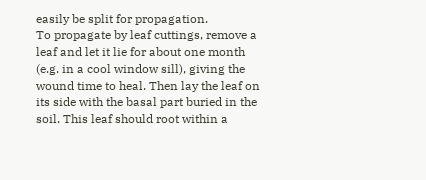easily be split for propagation.
To propagate by leaf cuttings, remove a leaf and let it lie for about one month (e.g. in a cool window sill), giving the wound time to heal. Then lay the leaf on its side with the basal part buried in the soil. This leaf should root within a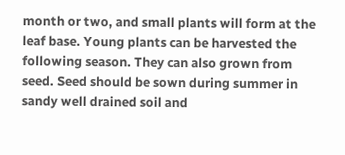month or two, and small plants will form at the leaf base. Young plants can be harvested the following season. They can also grown from seed. Seed should be sown during summer in sandy well drained soil and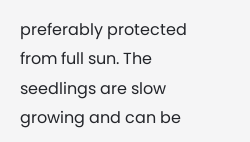preferably protected from full sun. The seedlings are slow growing and can be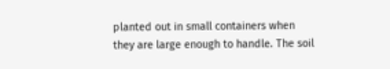planted out in small containers when they are large enough to handle. The soil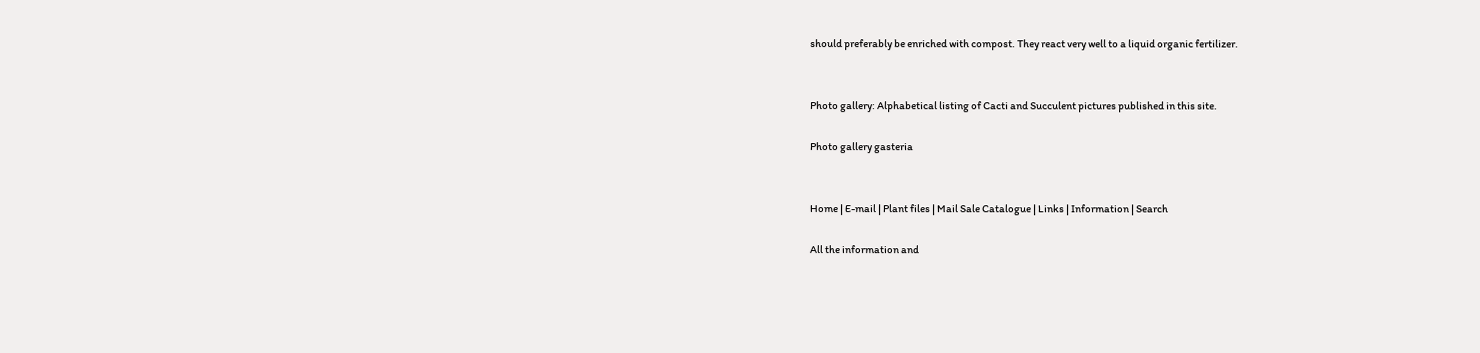should preferably be enriched with compost. They react very well to a liquid organic fertilizer.


Photo gallery: Alphabetical listing of Cacti and Succulent pictures published in this site.

Photo gallery gasteria


Home | E-mail | Plant files | Mail Sale Catalogue | Links | Information | Search

All the information and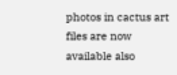photos in cactus art files are now available also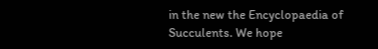in the new the Encyclopaedia of Succulents. We hope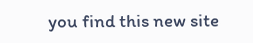you find this new site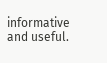informative and useful.